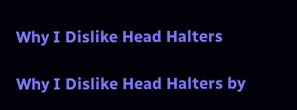Why I Dislike Head Halters

Why I Dislike Head Halters by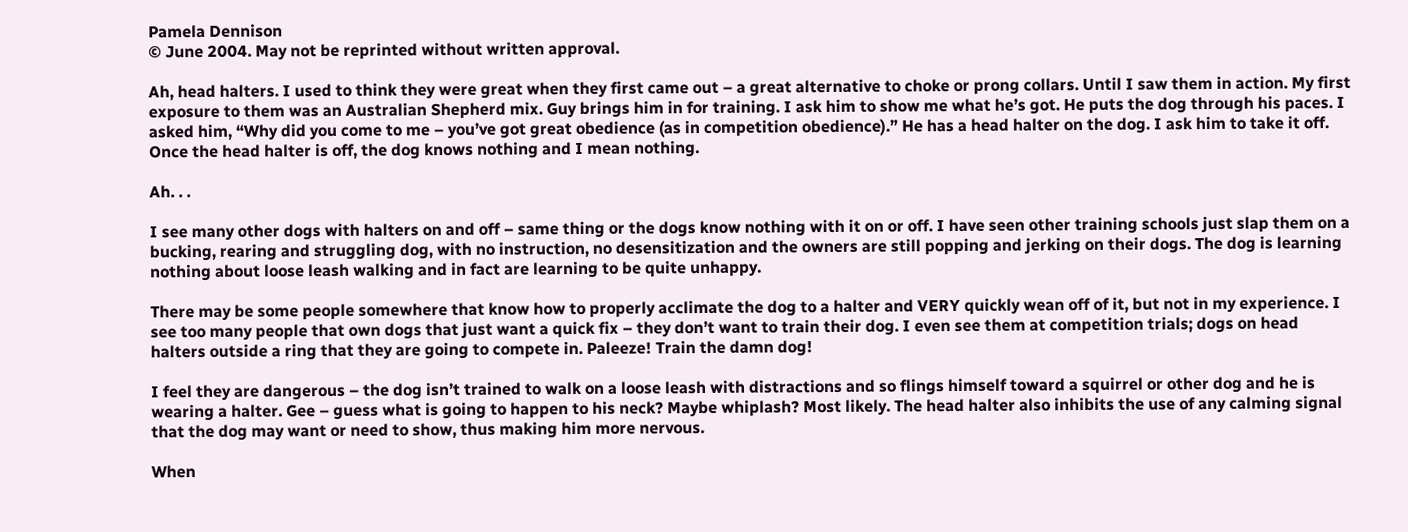Pamela Dennison
© June 2004. May not be reprinted without written approval.

Ah, head halters. I used to think they were great when they first came out – a great alternative to choke or prong collars. Until I saw them in action. My first exposure to them was an Australian Shepherd mix. Guy brings him in for training. I ask him to show me what he’s got. He puts the dog through his paces. I asked him, “Why did you come to me – you’ve got great obedience (as in competition obedience).” He has a head halter on the dog. I ask him to take it off. Once the head halter is off, the dog knows nothing and I mean nothing.

Ah. . .

I see many other dogs with halters on and off – same thing or the dogs know nothing with it on or off. I have seen other training schools just slap them on a bucking, rearing and struggling dog, with no instruction, no desensitization and the owners are still popping and jerking on their dogs. The dog is learning nothing about loose leash walking and in fact are learning to be quite unhappy.

There may be some people somewhere that know how to properly acclimate the dog to a halter and VERY quickly wean off of it, but not in my experience. I see too many people that own dogs that just want a quick fix – they don’t want to train their dog. I even see them at competition trials; dogs on head halters outside a ring that they are going to compete in. Paleeze! Train the damn dog!

I feel they are dangerous – the dog isn’t trained to walk on a loose leash with distractions and so flings himself toward a squirrel or other dog and he is wearing a halter. Gee – guess what is going to happen to his neck? Maybe whiplash? Most likely. The head halter also inhibits the use of any calming signal that the dog may want or need to show, thus making him more nervous.

When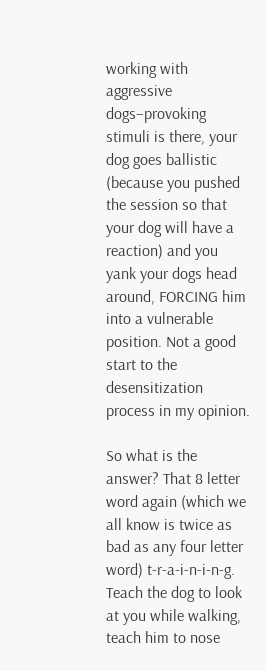working with aggressive dogs–provoking stimuli is there, your dog goes ballistic (because you pushed the session so that your dog will have a reaction) and you yank your dogs head around, FORCING him into a vulnerable position. Not a good start to the desensitization process in my opinion.

So what is the answer? That 8 letter word again (which we all know is twice as bad as any four letter word) t-r-a-i-n-i-n-g. Teach the dog to look at you while walking, teach him to nose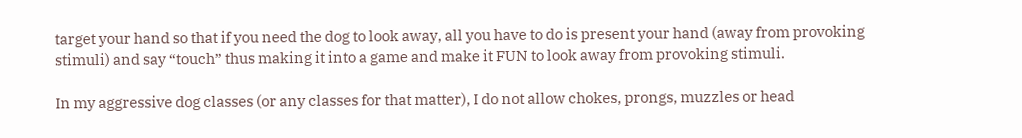target your hand so that if you need the dog to look away, all you have to do is present your hand (away from provoking stimuli) and say “touch” thus making it into a game and make it FUN to look away from provoking stimuli.

In my aggressive dog classes (or any classes for that matter), I do not allow chokes, prongs, muzzles or head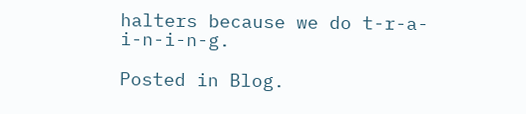halters because we do t-r-a-i-n-i-n-g.

Posted in Blog.